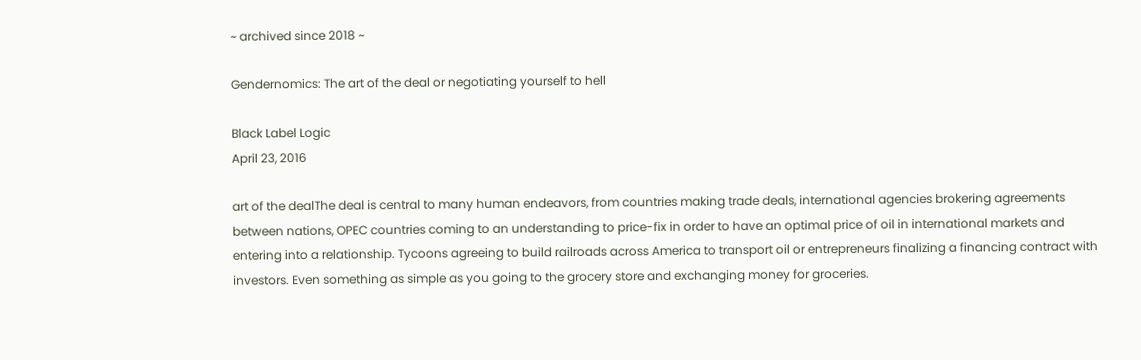~ archived since 2018 ~

Gendernomics: The art of the deal or negotiating yourself to hell

Black Label Logic
April 23, 2016

art of the dealThe deal is central to many human endeavors, from countries making trade deals, international agencies brokering agreements between nations, OPEC countries coming to an understanding to price-fix in order to have an optimal price of oil in international markets and entering into a relationship. Tycoons agreeing to build railroads across America to transport oil or entrepreneurs finalizing a financing contract with investors. Even something as simple as you going to the grocery store and exchanging money for groceries.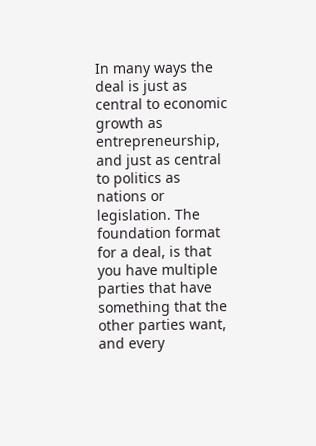In many ways the deal is just as central to economic growth as entrepreneurship, and just as central to politics as nations or legislation. The foundation format for a deal, is that you have multiple parties that have something that the other parties want, and every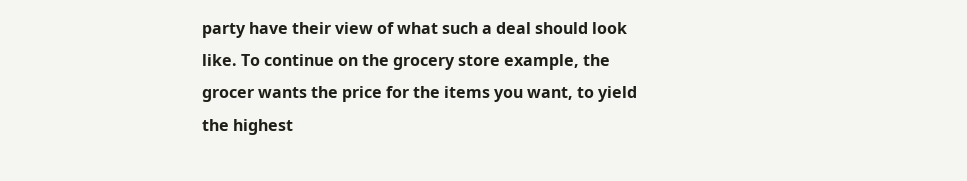party have their view of what such a deal should look like. To continue on the grocery store example, the grocer wants the price for the items you want, to yield the highest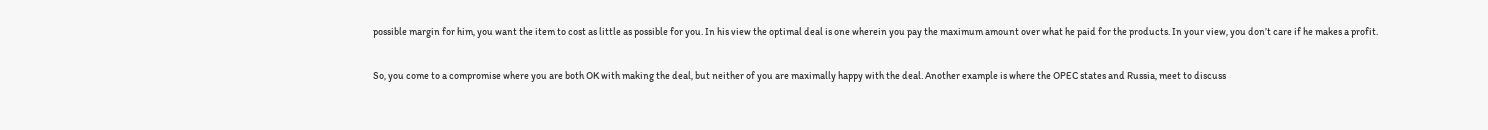possible margin for him, you want the item to cost as little as possible for you. In his view the optimal deal is one wherein you pay the maximum amount over what he paid for the products. In your view, you don’t care if he makes a profit.

So, you come to a compromise where you are both OK with making the deal, but neither of you are maximally happy with the deal. Another example is where the OPEC states and Russia, meet to discuss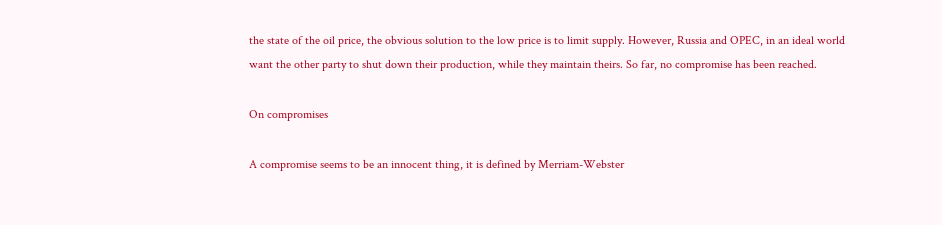the state of the oil price, the obvious solution to the low price is to limit supply. However, Russia and OPEC, in an ideal world want the other party to shut down their production, while they maintain theirs. So far, no compromise has been reached.

On compromises

A compromise seems to be an innocent thing, it is defined by Merriam-Webster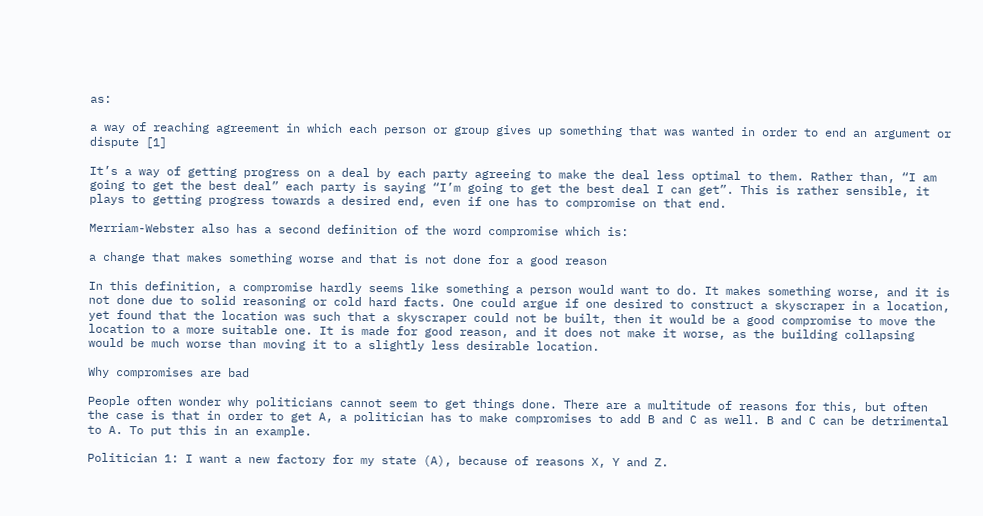as:

a way of reaching agreement in which each person or group gives up something that was wanted in order to end an argument or dispute [1]

It’s a way of getting progress on a deal by each party agreeing to make the deal less optimal to them. Rather than, “I am going to get the best deal” each party is saying “I’m going to get the best deal I can get”. This is rather sensible, it plays to getting progress towards a desired end, even if one has to compromise on that end.

Merriam-Webster also has a second definition of the word compromise which is:

a change that makes something worse and that is not done for a good reason

In this definition, a compromise hardly seems like something a person would want to do. It makes something worse, and it is not done due to solid reasoning or cold hard facts. One could argue if one desired to construct a skyscraper in a location, yet found that the location was such that a skyscraper could not be built, then it would be a good compromise to move the location to a more suitable one. It is made for good reason, and it does not make it worse, as the building collapsing would be much worse than moving it to a slightly less desirable location.

Why compromises are bad

People often wonder why politicians cannot seem to get things done. There are a multitude of reasons for this, but often the case is that in order to get A, a politician has to make compromises to add B and C as well. B and C can be detrimental to A. To put this in an example.

Politician 1: I want a new factory for my state (A), because of reasons X, Y and Z.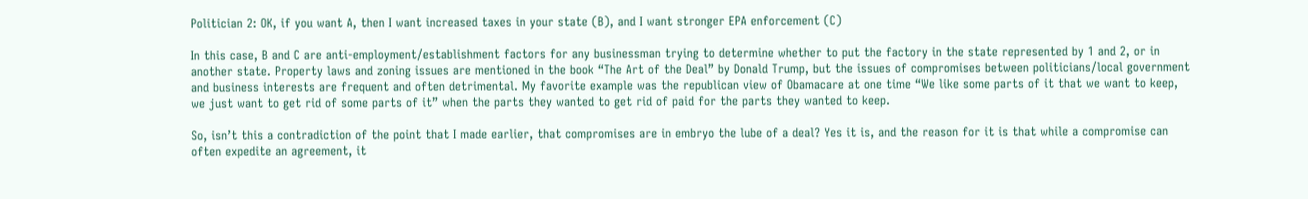Politician 2: OK, if you want A, then I want increased taxes in your state (B), and I want stronger EPA enforcement (C)

In this case, B and C are anti-employment/establishment factors for any businessman trying to determine whether to put the factory in the state represented by 1 and 2, or in another state. Property laws and zoning issues are mentioned in the book “The Art of the Deal” by Donald Trump, but the issues of compromises between politicians/local government and business interests are frequent and often detrimental. My favorite example was the republican view of Obamacare at one time “We like some parts of it that we want to keep, we just want to get rid of some parts of it” when the parts they wanted to get rid of paid for the parts they wanted to keep.

So, isn’t this a contradiction of the point that I made earlier, that compromises are in embryo the lube of a deal? Yes it is, and the reason for it is that while a compromise can often expedite an agreement, it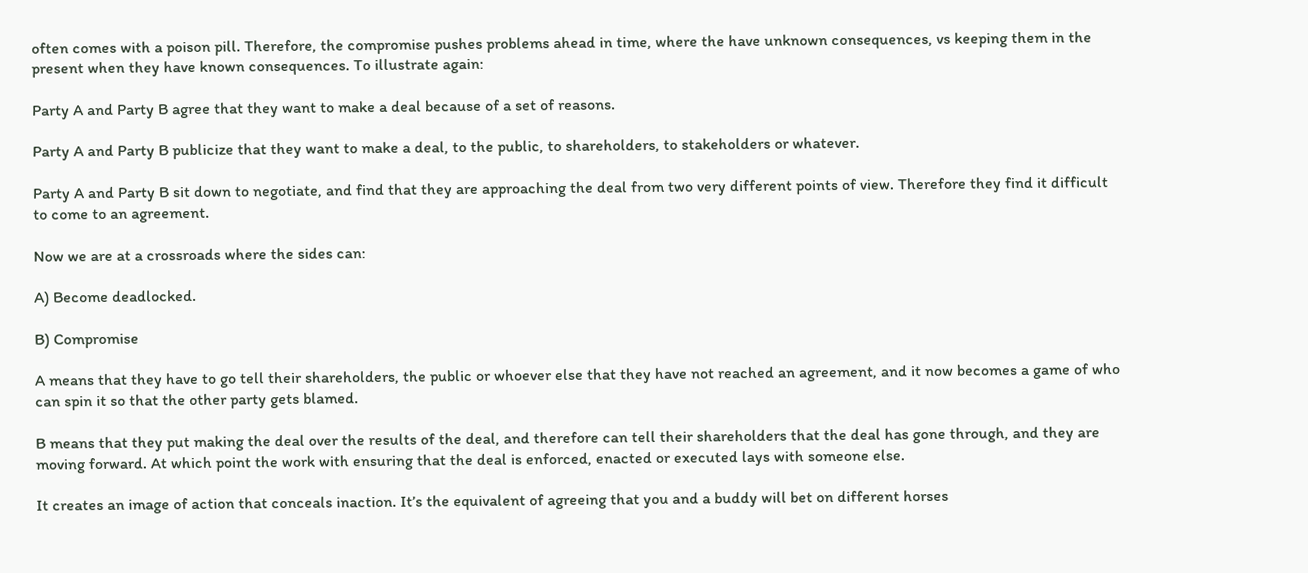often comes with a poison pill. Therefore, the compromise pushes problems ahead in time, where the have unknown consequences, vs keeping them in the present when they have known consequences. To illustrate again:

Party A and Party B agree that they want to make a deal because of a set of reasons.

Party A and Party B publicize that they want to make a deal, to the public, to shareholders, to stakeholders or whatever.

Party A and Party B sit down to negotiate, and find that they are approaching the deal from two very different points of view. Therefore they find it difficult to come to an agreement.

Now we are at a crossroads where the sides can:

A) Become deadlocked.

B) Compromise

A means that they have to go tell their shareholders, the public or whoever else that they have not reached an agreement, and it now becomes a game of who can spin it so that the other party gets blamed.

B means that they put making the deal over the results of the deal, and therefore can tell their shareholders that the deal has gone through, and they are moving forward. At which point the work with ensuring that the deal is enforced, enacted or executed lays with someone else.

It creates an image of action that conceals inaction. It’s the equivalent of agreeing that you and a buddy will bet on different horses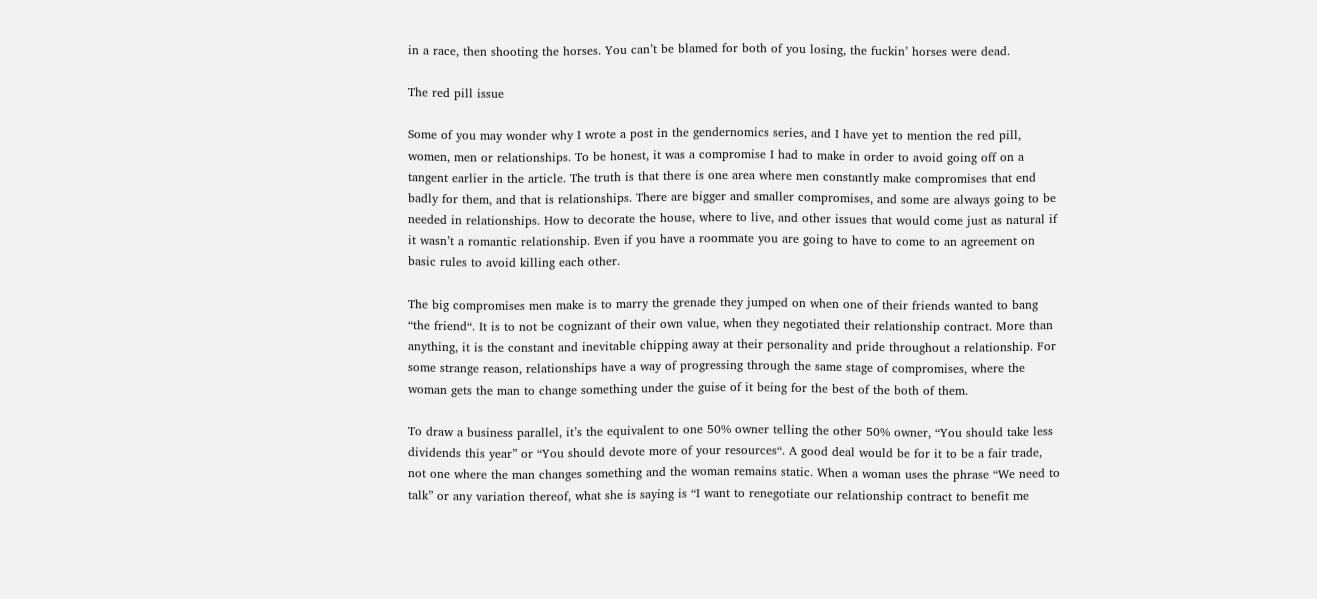in a race, then shooting the horses. You can’t be blamed for both of you losing, the fuckin’ horses were dead.

The red pill issue

Some of you may wonder why I wrote a post in the gendernomics series, and I have yet to mention the red pill, women, men or relationships. To be honest, it was a compromise I had to make in order to avoid going off on a tangent earlier in the article. The truth is that there is one area where men constantly make compromises that end badly for them, and that is relationships. There are bigger and smaller compromises, and some are always going to be needed in relationships. How to decorate the house, where to live, and other issues that would come just as natural if it wasn’t a romantic relationship. Even if you have a roommate you are going to have to come to an agreement on basic rules to avoid killing each other.

The big compromises men make is to marry the grenade they jumped on when one of their friends wanted to bang “the friend“. It is to not be cognizant of their own value, when they negotiated their relationship contract. More than anything, it is the constant and inevitable chipping away at their personality and pride throughout a relationship. For some strange reason, relationships have a way of progressing through the same stage of compromises, where the woman gets the man to change something under the guise of it being for the best of the both of them.

To draw a business parallel, it’s the equivalent to one 50% owner telling the other 50% owner, “You should take less dividends this year” or “You should devote more of your resources“. A good deal would be for it to be a fair trade, not one where the man changes something and the woman remains static. When a woman uses the phrase “We need to talk” or any variation thereof, what she is saying is “I want to renegotiate our relationship contract to benefit me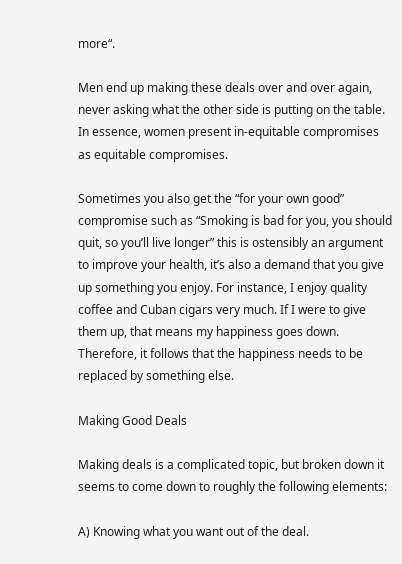more“.

Men end up making these deals over and over again, never asking what the other side is putting on the table. In essence, women present in-equitable compromises as equitable compromises.

Sometimes you also get the “for your own good” compromise such as “Smoking is bad for you, you should quit, so you’ll live longer” this is ostensibly an argument to improve your health, it’s also a demand that you give up something you enjoy. For instance, I enjoy quality coffee and Cuban cigars very much. If I were to give them up, that means my happiness goes down. Therefore, it follows that the happiness needs to be replaced by something else.

Making Good Deals

Making deals is a complicated topic, but broken down it seems to come down to roughly the following elements:

A) Knowing what you want out of the deal.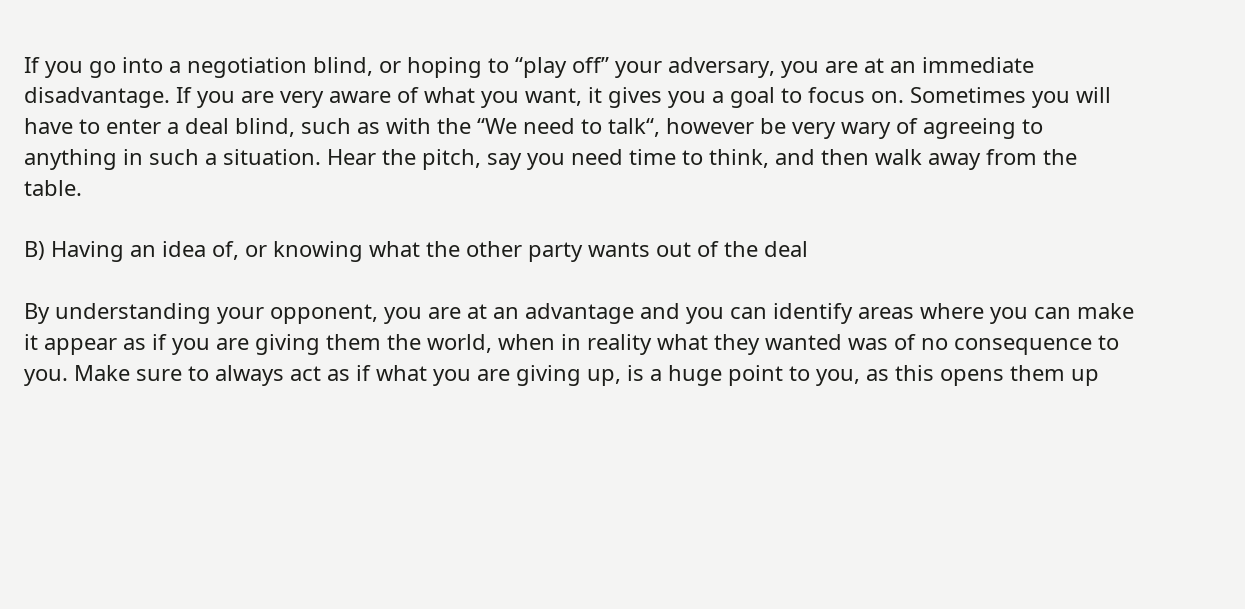If you go into a negotiation blind, or hoping to “play off” your adversary, you are at an immediate disadvantage. If you are very aware of what you want, it gives you a goal to focus on. Sometimes you will have to enter a deal blind, such as with the “We need to talk“, however be very wary of agreeing to anything in such a situation. Hear the pitch, say you need time to think, and then walk away from the table.

B) Having an idea of, or knowing what the other party wants out of the deal

By understanding your opponent, you are at an advantage and you can identify areas where you can make it appear as if you are giving them the world, when in reality what they wanted was of no consequence to you. Make sure to always act as if what you are giving up, is a huge point to you, as this opens them up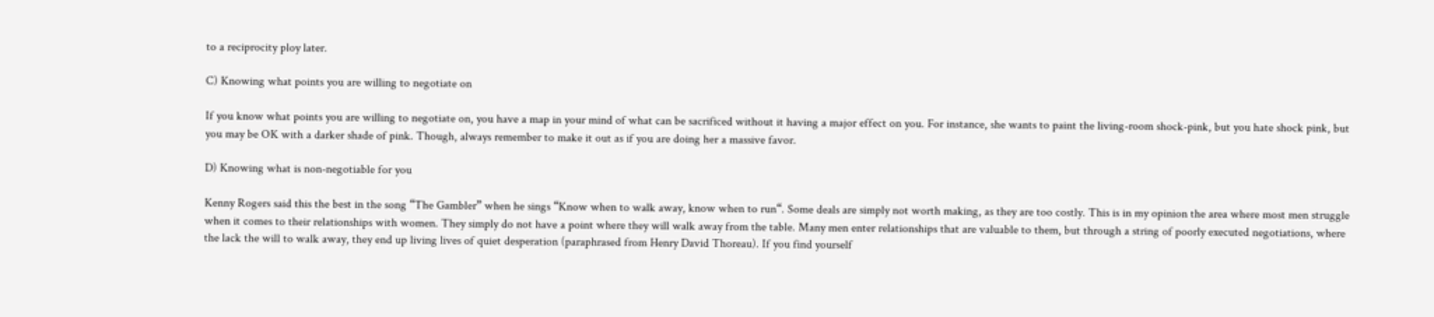to a reciprocity ploy later.

C) Knowing what points you are willing to negotiate on

If you know what points you are willing to negotiate on, you have a map in your mind of what can be sacrificed without it having a major effect on you. For instance, she wants to paint the living-room shock-pink, but you hate shock pink, but you may be OK with a darker shade of pink. Though, always remember to make it out as if you are doing her a massive favor.

D) Knowing what is non-negotiable for you

Kenny Rogers said this the best in the song “The Gambler” when he sings “Know when to walk away, know when to run“. Some deals are simply not worth making, as they are too costly. This is in my opinion the area where most men struggle when it comes to their relationships with women. They simply do not have a point where they will walk away from the table. Many men enter relationships that are valuable to them, but through a string of poorly executed negotiations, where the lack the will to walk away, they end up living lives of quiet desperation (paraphrased from Henry David Thoreau). If you find yourself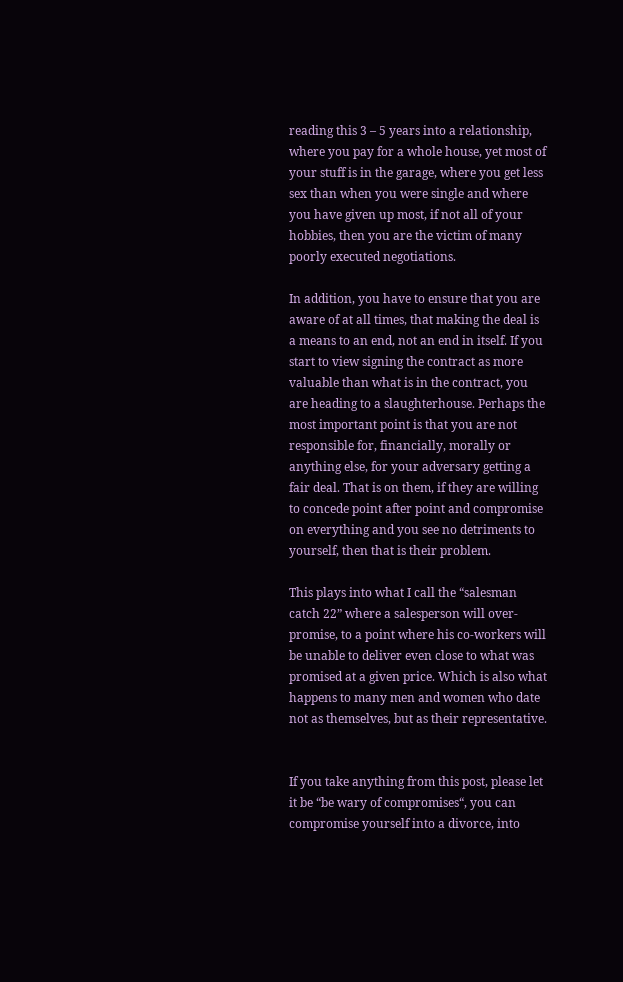reading this 3 – 5 years into a relationship, where you pay for a whole house, yet most of your stuff is in the garage, where you get less sex than when you were single and where you have given up most, if not all of your hobbies, then you are the victim of many poorly executed negotiations.

In addition, you have to ensure that you are aware of at all times, that making the deal is a means to an end, not an end in itself. If you start to view signing the contract as more valuable than what is in the contract, you are heading to a slaughterhouse. Perhaps the most important point is that you are not responsible for, financially, morally or anything else, for your adversary getting a fair deal. That is on them, if they are willing to concede point after point and compromise on everything and you see no detriments to yourself, then that is their problem.

This plays into what I call the “salesman catch 22” where a salesperson will over-promise, to a point where his co-workers will be unable to deliver even close to what was promised at a given price. Which is also what happens to many men and women who date not as themselves, but as their representative.


If you take anything from this post, please let it be “be wary of compromises“, you can compromise yourself into a divorce, into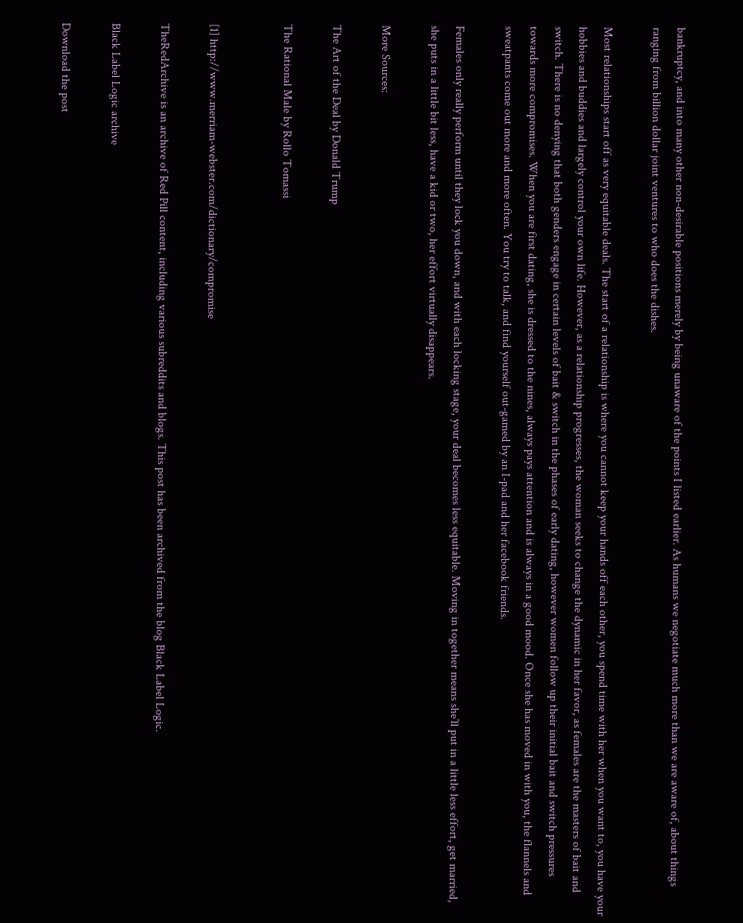bankruptcy, and into many other non-desirable positions merely by being unaware of the points I listed earlier. As humans we negotiate much more than we are aware of, about things ranging from billion dollar joint ventures to who does the dishes.

Most relationships start off as very equitable deals. The start of a relationship is where you cannot keep your hands off each other, you spend time with her when you want to, you have your hobbies and buddies and largely control your own life. However, as a relationship progresses, the woman seeks to change the dynamic in her favor, as females are the masters of bait and switch. There is no denying that both genders engage in certain levels of bait & switch in the phases of early dating, however women follow up their initial bait and switch pressures towards more compromises. When you are first dating, she is dressed to the nines, always pays attention and is always in a good mood. Once she has moved in with you, the flannels and sweatpants come out more and more often. You try to talk, and find yourself out-gamed by an I-pad and her facebook friends.

Females only really perform until they lock you down, and with each locking stage, your deal becomes less equitable. Moving in together means she’ll put in a little less effort, get married, she puts in a little bit less, have a kid or two, her effort virtually disappears.

More Sources:

The Art of the Deal by Donald Trump

The Rational Male by Rollo Tomassi


[1] http://www.merriam-webster.com/dictionary/compromise

TheRedArchive is an archive of Red Pill content, including various subreddits and blogs. This post has been archived from the blog Black Label Logic.

Black Label Logic archive

Download the post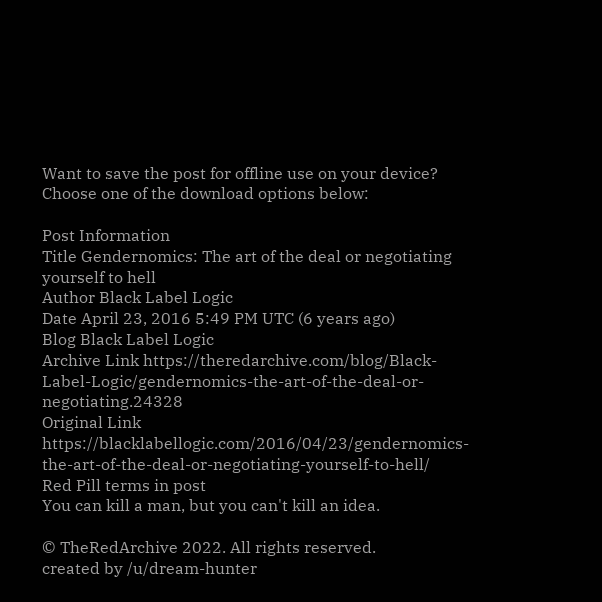Want to save the post for offline use on your device? Choose one of the download options below:

Post Information
Title Gendernomics: The art of the deal or negotiating yourself to hell
Author Black Label Logic
Date April 23, 2016 5:49 PM UTC (6 years ago)
Blog Black Label Logic
Archive Link https://theredarchive.com/blog/Black-Label-Logic/gendernomics-the-art-of-the-deal-or-negotiating.24328
Original Link https://blacklabellogic.com/2016/04/23/gendernomics-the-art-of-the-deal-or-negotiating-yourself-to-hell/
Red Pill terms in post
You can kill a man, but you can't kill an idea.

© TheRedArchive 2022. All rights reserved.
created by /u/dream-hunter